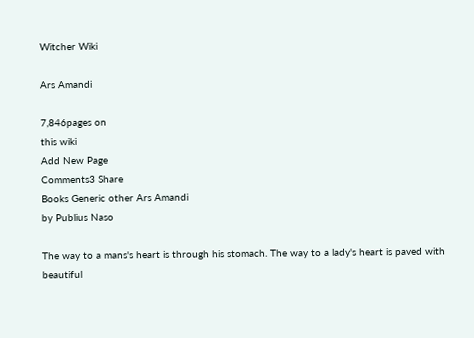Witcher Wiki

Ars Amandi

7,846pages on
this wiki
Add New Page
Comments3 Share
Books Generic other Ars Amandi
by Publius Naso

The way to a mans's heart is through his stomach. The way to a lady's heart is paved with beautiful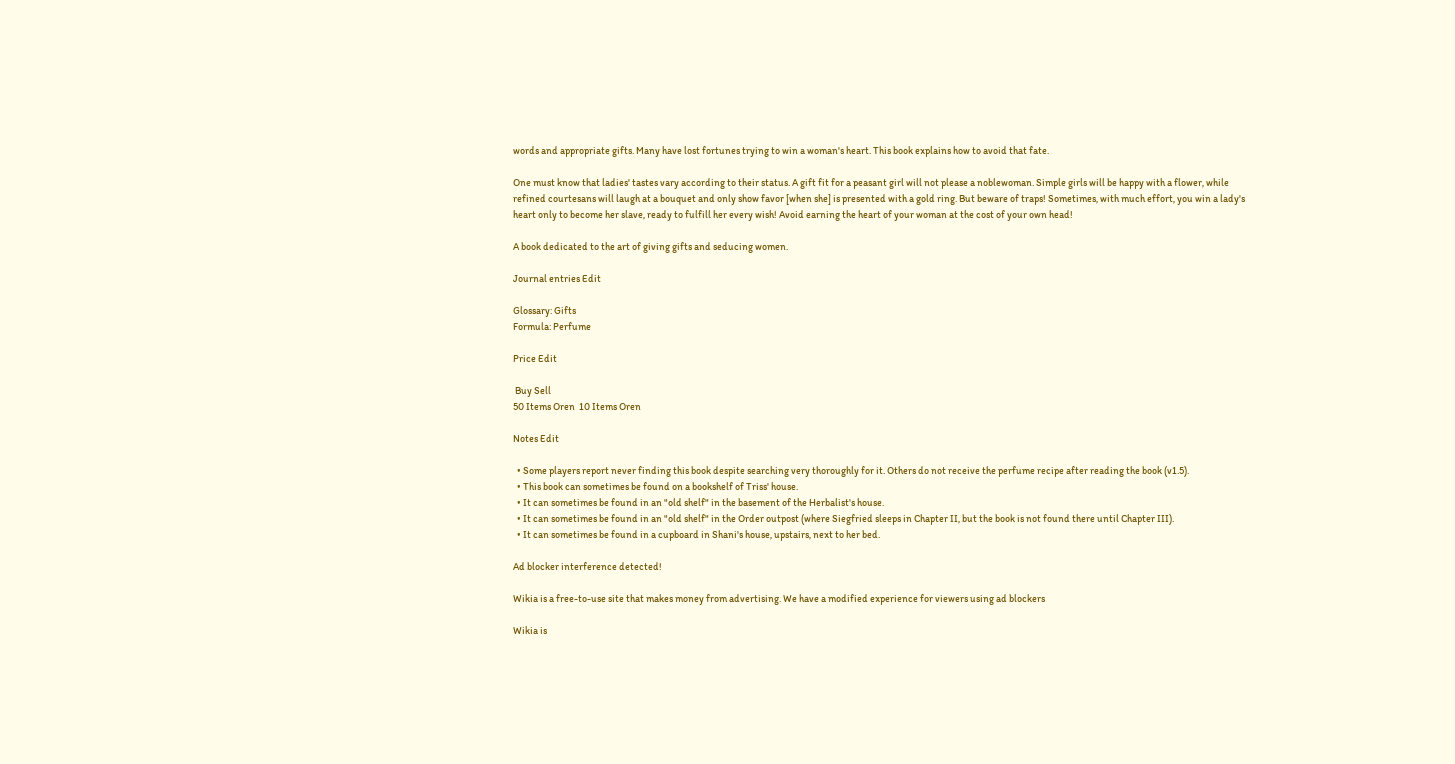words and appropriate gifts. Many have lost fortunes trying to win a woman's heart. This book explains how to avoid that fate.

One must know that ladies' tastes vary according to their status. A gift fit for a peasant girl will not please a noblewoman. Simple girls will be happy with a flower, while refined courtesans will laugh at a bouquet and only show favor [when she] is presented with a gold ring. But beware of traps! Sometimes, with much effort, you win a lady's heart only to become her slave, ready to fulfill her every wish! Avoid earning the heart of your woman at the cost of your own head!

A book dedicated to the art of giving gifts and seducing women.

Journal entries Edit

Glossary: Gifts
Formula: Perfume

Price Edit

 Buy Sell
50 Items Oren  10 Items Oren

Notes Edit

  • Some players report never finding this book despite searching very thoroughly for it. Others do not receive the perfume recipe after reading the book (v1.5).
  • This book can sometimes be found on a bookshelf of Triss' house.
  • It can sometimes be found in an "old shelf" in the basement of the Herbalist's house.
  • It can sometimes be found in an "old shelf" in the Order outpost (where Siegfried sleeps in Chapter II, but the book is not found there until Chapter III).
  • It can sometimes be found in a cupboard in Shani's house, upstairs, next to her bed.

Ad blocker interference detected!

Wikia is a free-to-use site that makes money from advertising. We have a modified experience for viewers using ad blockers

Wikia is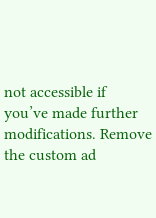not accessible if you’ve made further modifications. Remove the custom ad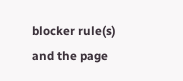blocker rule(s) and the page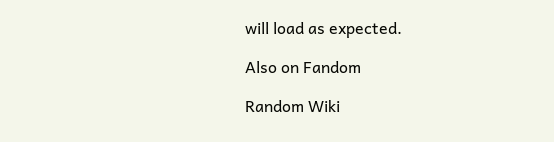will load as expected.

Also on Fandom

Random Wiki